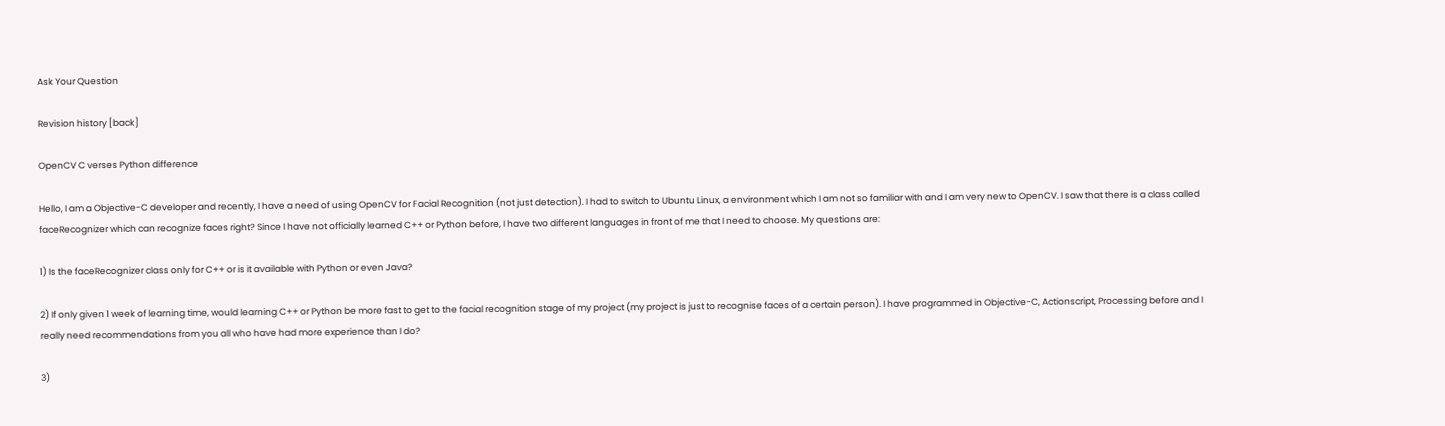Ask Your Question

Revision history [back]

OpenCV C verses Python difference

Hello, I am a Objective-C developer and recently, I have a need of using OpenCV for Facial Recognition (not just detection). I had to switch to Ubuntu Linux, a environment which I am not so familiar with and I am very new to OpenCV. I saw that there is a class called faceRecognizer which can recognize faces right? Since I have not officially learned C++ or Python before, I have two different languages in front of me that I need to choose. My questions are:

1) Is the faceRecognizer class only for C++ or is it available with Python or even Java?

2) If only given 1 week of learning time, would learning C++ or Python be more fast to get to the facial recognition stage of my project (my project is just to recognise faces of a certain person). I have programmed in Objective-C, Actionscript, Processing before and I really need recommendations from you all who have had more experience than I do?

3)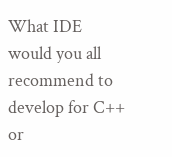What IDE would you all recommend to develop for C++ or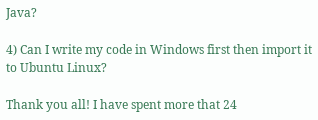Java?

4) Can I write my code in Windows first then import it to Ubuntu Linux?

Thank you all! I have spent more that 24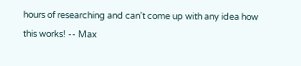hours of researching and can't come up with any idea how this works! -- Max